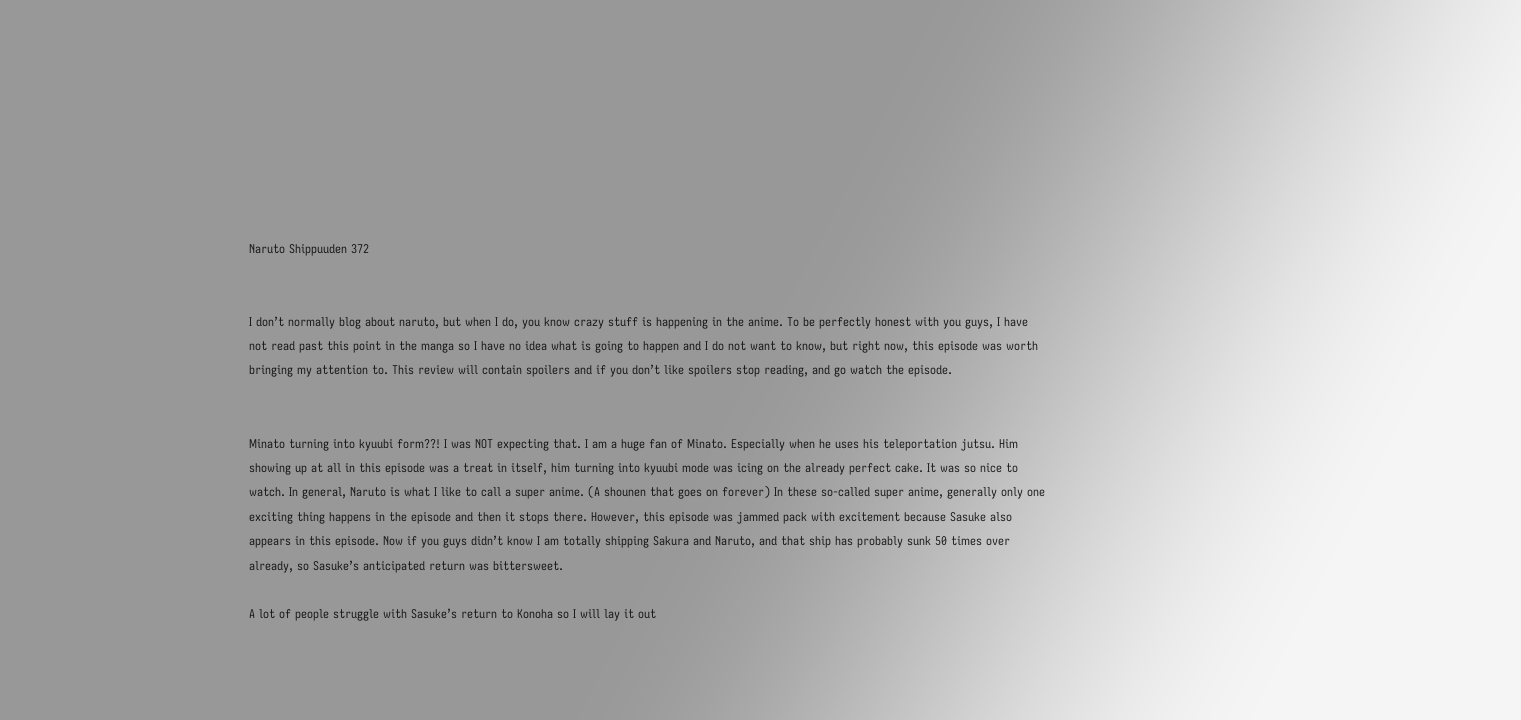Naruto Shippuuden 372


I don’t normally blog about naruto, but when I do, you know crazy stuff is happening in the anime. To be perfectly honest with you guys, I have not read past this point in the manga so I have no idea what is going to happen and I do not want to know, but right now, this episode was worth bringing my attention to. This review will contain spoilers and if you don’t like spoilers stop reading, and go watch the episode.


Minato turning into kyuubi form??! I was NOT expecting that. I am a huge fan of Minato. Especially when he uses his teleportation jutsu. Him showing up at all in this episode was a treat in itself, him turning into kyuubi mode was icing on the already perfect cake. It was so nice to watch. In general, Naruto is what I like to call a super anime. (A shounen that goes on forever) In these so-called super anime, generally only one exciting thing happens in the episode and then it stops there. However, this episode was jammed pack with excitement because Sasuke also appears in this episode. Now if you guys didn’t know I am totally shipping Sakura and Naruto, and that ship has probably sunk 50 times over already, so Sasuke’s anticipated return was bittersweet.

A lot of people struggle with Sasuke’s return to Konoha so I will lay it out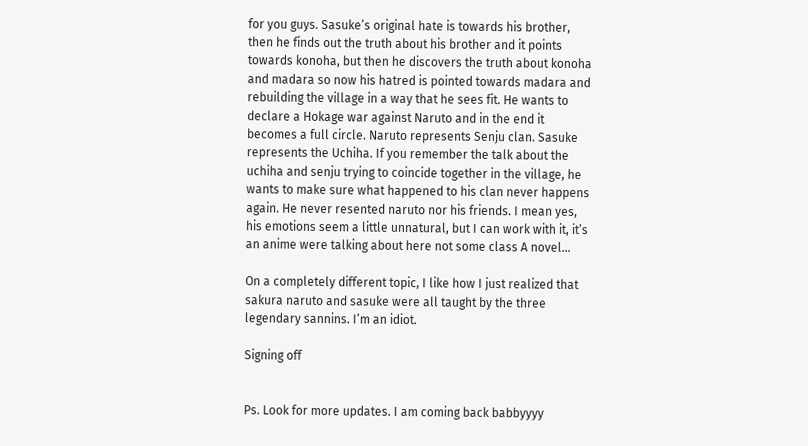for you guys. Sasuke’s original hate is towards his brother, then he finds out the truth about his brother and it points towards konoha, but then he discovers the truth about konoha and madara so now his hatred is pointed towards madara and rebuilding the village in a way that he sees fit. He wants to declare a Hokage war against Naruto and in the end it becomes a full circle. Naruto represents Senju clan. Sasuke represents the Uchiha. If you remember the talk about the uchiha and senju trying to coincide together in the village, he wants to make sure what happened to his clan never happens again. He never resented naruto nor his friends. I mean yes, his emotions seem a little unnatural, but I can work with it, it’s an anime were talking about here not some class A novel…

On a completely different topic, I like how I just realized that sakura naruto and sasuke were all taught by the three legendary sannins. I’m an idiot.

Signing off


Ps. Look for more updates. I am coming back babbyyyy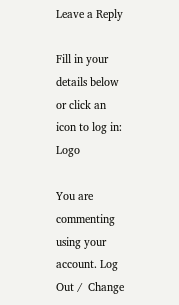Leave a Reply

Fill in your details below or click an icon to log in: Logo

You are commenting using your account. Log Out /  Change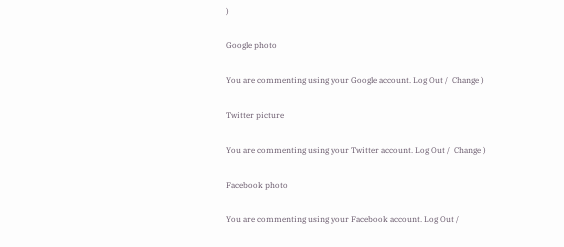)

Google photo

You are commenting using your Google account. Log Out /  Change )

Twitter picture

You are commenting using your Twitter account. Log Out /  Change )

Facebook photo

You are commenting using your Facebook account. Log Out /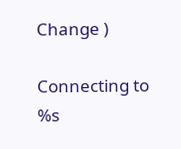Change )

Connecting to %s